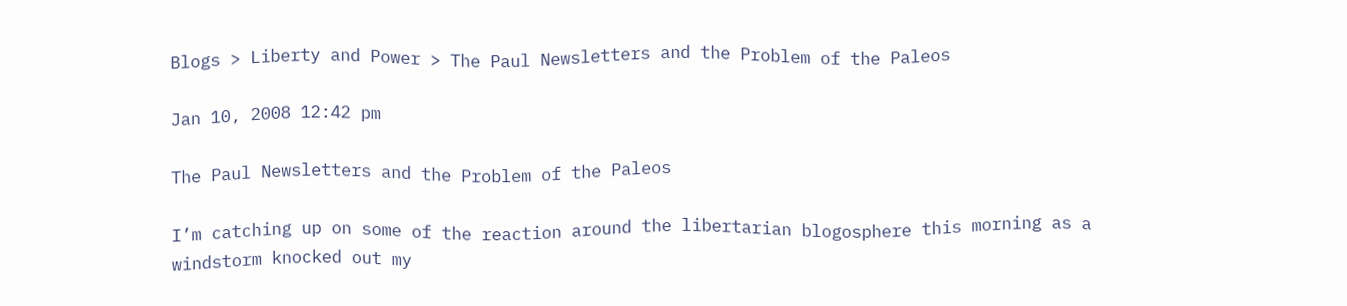Blogs > Liberty and Power > The Paul Newsletters and the Problem of the Paleos

Jan 10, 2008 12:42 pm

The Paul Newsletters and the Problem of the Paleos

I’m catching up on some of the reaction around the libertarian blogosphere this morning as a windstorm knocked out my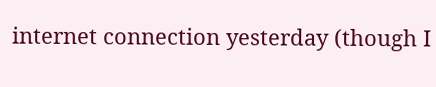internet connection yesterday (though I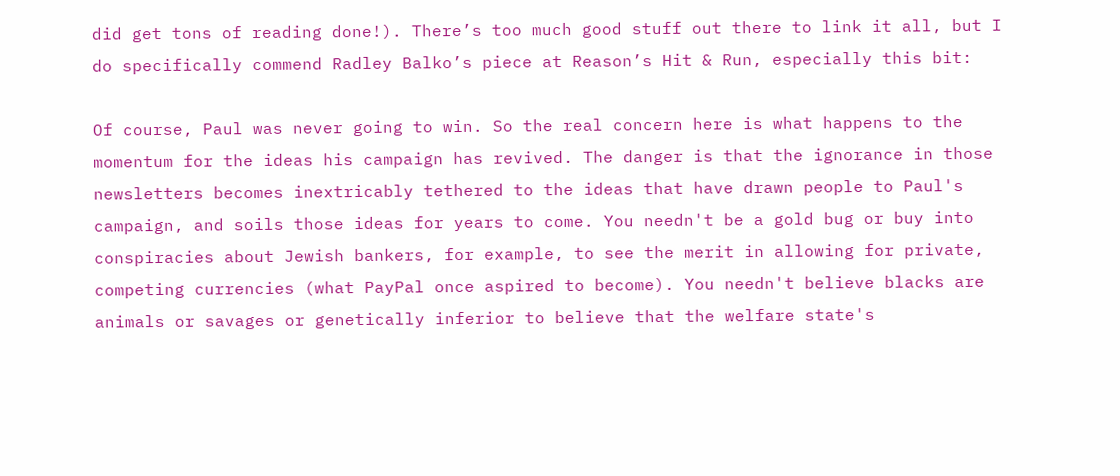did get tons of reading done!). There’s too much good stuff out there to link it all, but I do specifically commend Radley Balko’s piece at Reason’s Hit & Run, especially this bit:

Of course, Paul was never going to win. So the real concern here is what happens to the momentum for the ideas his campaign has revived. The danger is that the ignorance in those newsletters becomes inextricably tethered to the ideas that have drawn people to Paul's campaign, and soils those ideas for years to come. You needn't be a gold bug or buy into conspiracies about Jewish bankers, for example, to see the merit in allowing for private, competing currencies (what PayPal once aspired to become). You needn't believe blacks are animals or savages or genetically inferior to believe that the welfare state's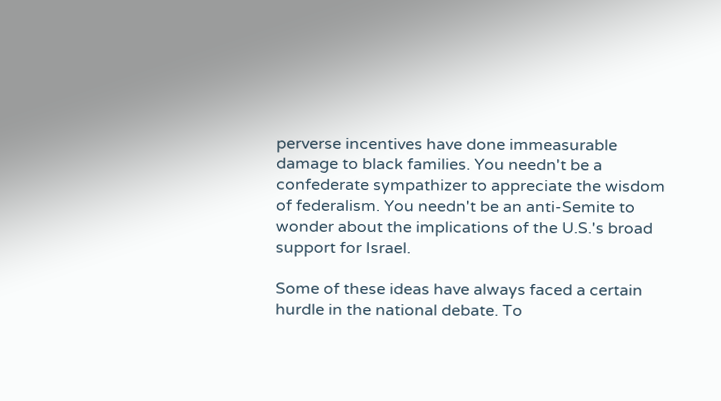perverse incentives have done immeasurable damage to black families. You needn't be a confederate sympathizer to appreciate the wisdom of federalism. You needn't be an anti-Semite to wonder about the implications of the U.S.'s broad support for Israel.

Some of these ideas have always faced a certain hurdle in the national debate. To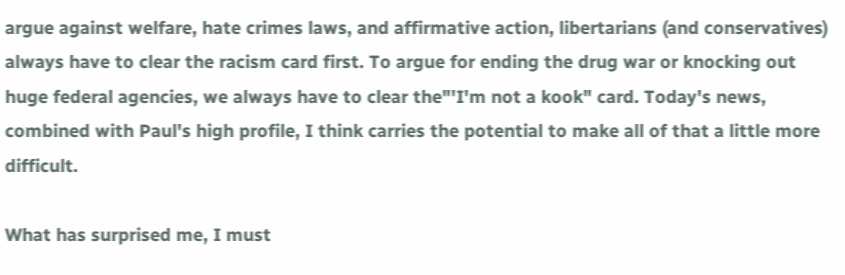argue against welfare, hate crimes laws, and affirmative action, libertarians (and conservatives) always have to clear the racism card first. To argue for ending the drug war or knocking out huge federal agencies, we always have to clear the"'I'm not a kook" card. Today's news, combined with Paul's high profile, I think carries the potential to make all of that a little more difficult.

What has surprised me, I must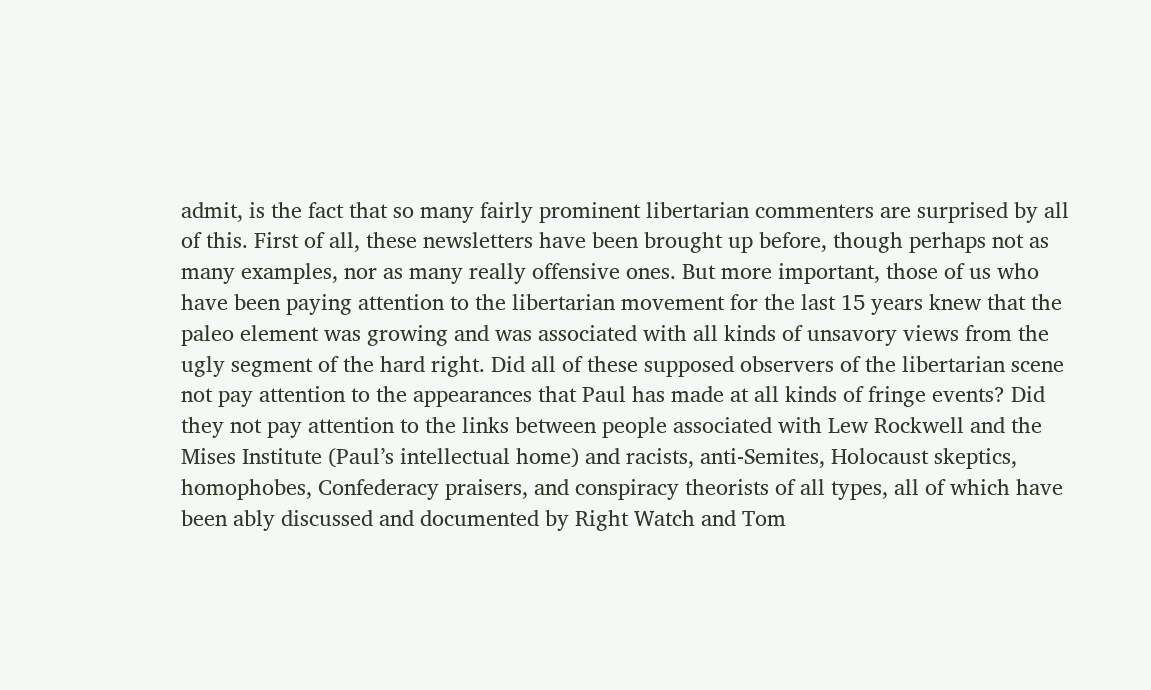admit, is the fact that so many fairly prominent libertarian commenters are surprised by all of this. First of all, these newsletters have been brought up before, though perhaps not as many examples, nor as many really offensive ones. But more important, those of us who have been paying attention to the libertarian movement for the last 15 years knew that the paleo element was growing and was associated with all kinds of unsavory views from the ugly segment of the hard right. Did all of these supposed observers of the libertarian scene not pay attention to the appearances that Paul has made at all kinds of fringe events? Did they not pay attention to the links between people associated with Lew Rockwell and the Mises Institute (Paul’s intellectual home) and racists, anti-Semites, Holocaust skeptics, homophobes, Confederacy praisers, and conspiracy theorists of all types, all of which have been ably discussed and documented by Right Watch and Tom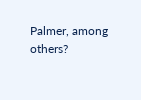Palmer, among others?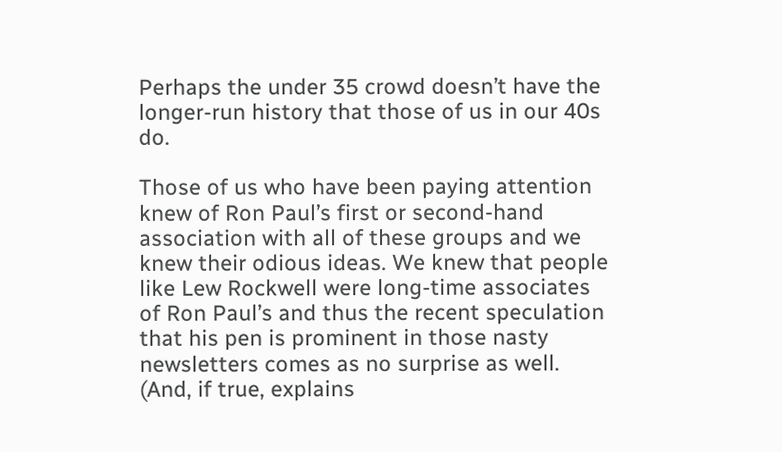Perhaps the under 35 crowd doesn’t have the longer-run history that those of us in our 40s do.

Those of us who have been paying attention knew of Ron Paul’s first or second-hand association with all of these groups and we knew their odious ideas. We knew that people like Lew Rockwell were long-time associates of Ron Paul’s and thus the recent speculation that his pen is prominent in those nasty newsletters comes as no surprise as well. (And, if true, explains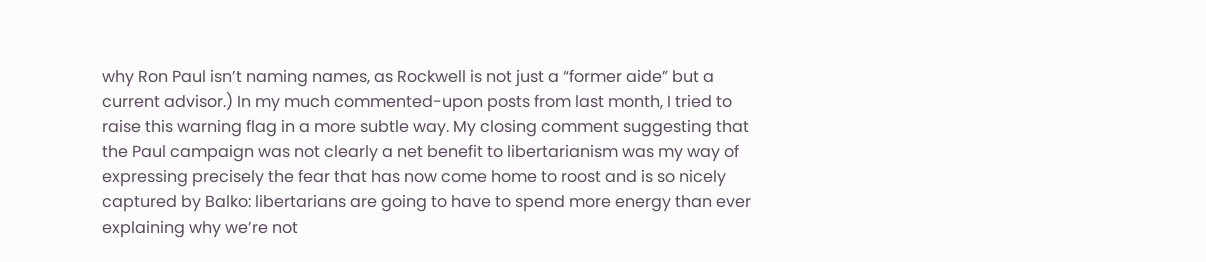why Ron Paul isn’t naming names, as Rockwell is not just a “former aide” but a current advisor.) In my much commented-upon posts from last month, I tried to raise this warning flag in a more subtle way. My closing comment suggesting that the Paul campaign was not clearly a net benefit to libertarianism was my way of expressing precisely the fear that has now come home to roost and is so nicely captured by Balko: libertarians are going to have to spend more energy than ever explaining why we’re not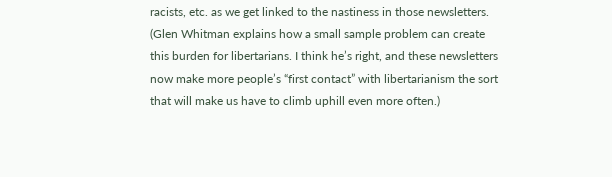racists, etc. as we get linked to the nastiness in those newsletters. (Glen Whitman explains how a small sample problem can create this burden for libertarians. I think he’s right, and these newsletters now make more people’s “first contact” with libertarianism the sort that will make us have to climb uphill even more often.)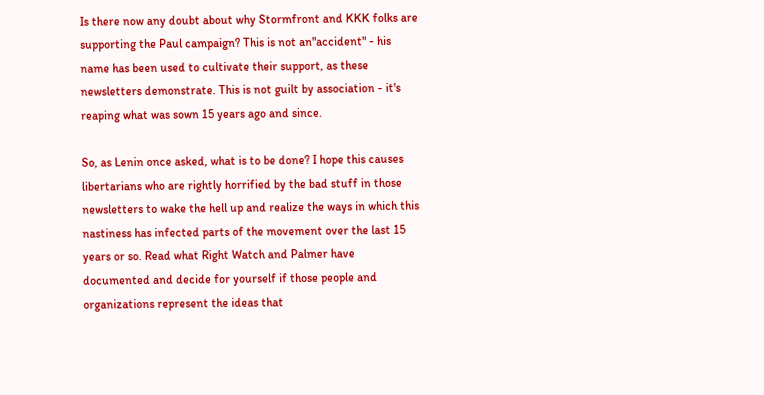Is there now any doubt about why Stormfront and KKK folks are supporting the Paul campaign? This is not an"accident" - his name has been used to cultivate their support, as these newsletters demonstrate. This is not guilt by association - it's reaping what was sown 15 years ago and since.

So, as Lenin once asked, what is to be done? I hope this causes libertarians who are rightly horrified by the bad stuff in those newsletters to wake the hell up and realize the ways in which this nastiness has infected parts of the movement over the last 15 years or so. Read what Right Watch and Palmer have documented and decide for yourself if those people and organizations represent the ideas that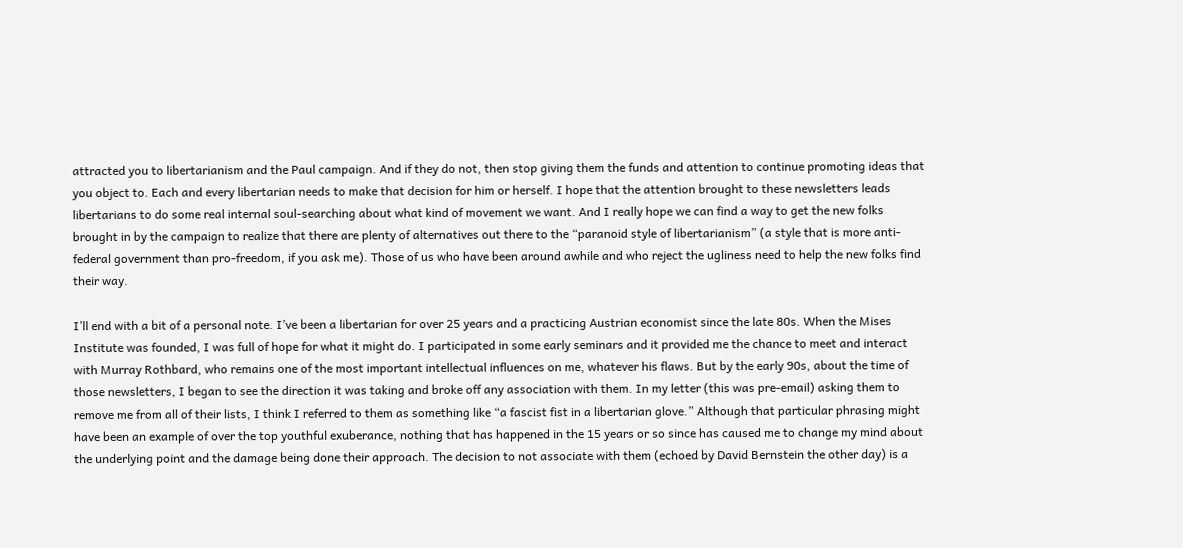attracted you to libertarianism and the Paul campaign. And if they do not, then stop giving them the funds and attention to continue promoting ideas that you object to. Each and every libertarian needs to make that decision for him or herself. I hope that the attention brought to these newsletters leads libertarians to do some real internal soul-searching about what kind of movement we want. And I really hope we can find a way to get the new folks brought in by the campaign to realize that there are plenty of alternatives out there to the “paranoid style of libertarianism” (a style that is more anti-federal government than pro-freedom, if you ask me). Those of us who have been around awhile and who reject the ugliness need to help the new folks find their way.

I’ll end with a bit of a personal note. I’ve been a libertarian for over 25 years and a practicing Austrian economist since the late 80s. When the Mises Institute was founded, I was full of hope for what it might do. I participated in some early seminars and it provided me the chance to meet and interact with Murray Rothbard, who remains one of the most important intellectual influences on me, whatever his flaws. But by the early 90s, about the time of those newsletters, I began to see the direction it was taking and broke off any association with them. In my letter (this was pre-email) asking them to remove me from all of their lists, I think I referred to them as something like “a fascist fist in a libertarian glove.” Although that particular phrasing might have been an example of over the top youthful exuberance, nothing that has happened in the 15 years or so since has caused me to change my mind about the underlying point and the damage being done their approach. The decision to not associate with them (echoed by David Bernstein the other day) is a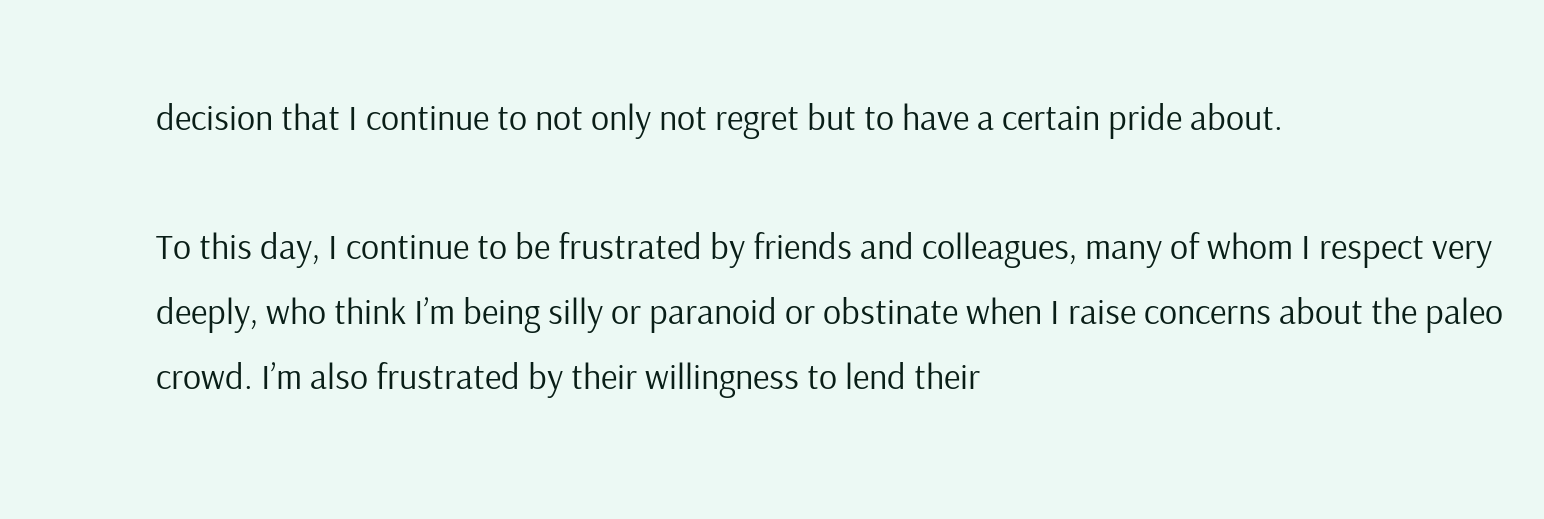decision that I continue to not only not regret but to have a certain pride about.

To this day, I continue to be frustrated by friends and colleagues, many of whom I respect very deeply, who think I’m being silly or paranoid or obstinate when I raise concerns about the paleo crowd. I’m also frustrated by their willingness to lend their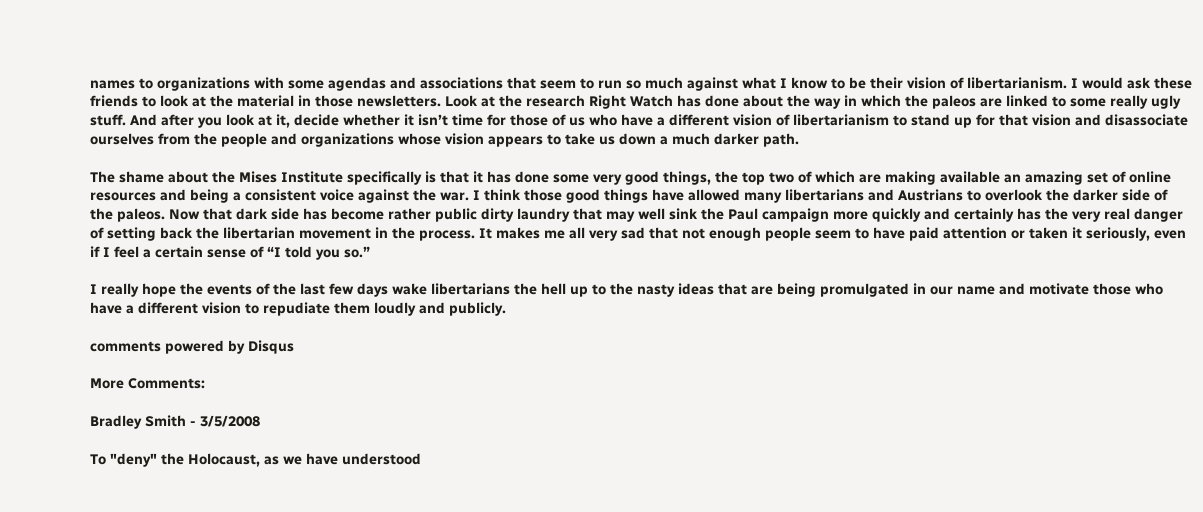names to organizations with some agendas and associations that seem to run so much against what I know to be their vision of libertarianism. I would ask these friends to look at the material in those newsletters. Look at the research Right Watch has done about the way in which the paleos are linked to some really ugly stuff. And after you look at it, decide whether it isn’t time for those of us who have a different vision of libertarianism to stand up for that vision and disassociate ourselves from the people and organizations whose vision appears to take us down a much darker path.

The shame about the Mises Institute specifically is that it has done some very good things, the top two of which are making available an amazing set of online resources and being a consistent voice against the war. I think those good things have allowed many libertarians and Austrians to overlook the darker side of the paleos. Now that dark side has become rather public dirty laundry that may well sink the Paul campaign more quickly and certainly has the very real danger of setting back the libertarian movement in the process. It makes me all very sad that not enough people seem to have paid attention or taken it seriously, even if I feel a certain sense of “I told you so.”

I really hope the events of the last few days wake libertarians the hell up to the nasty ideas that are being promulgated in our name and motivate those who have a different vision to repudiate them loudly and publicly.

comments powered by Disqus

More Comments:

Bradley Smith - 3/5/2008

To "deny" the Holocaust, as we have understood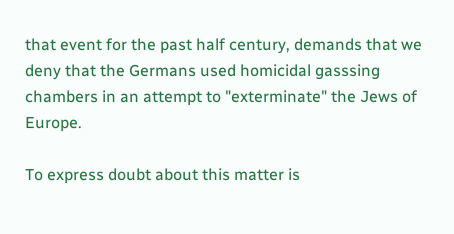that event for the past half century, demands that we deny that the Germans used homicidal gasssing chambers in an attempt to "exterminate" the Jews of Europe.

To express doubt about this matter is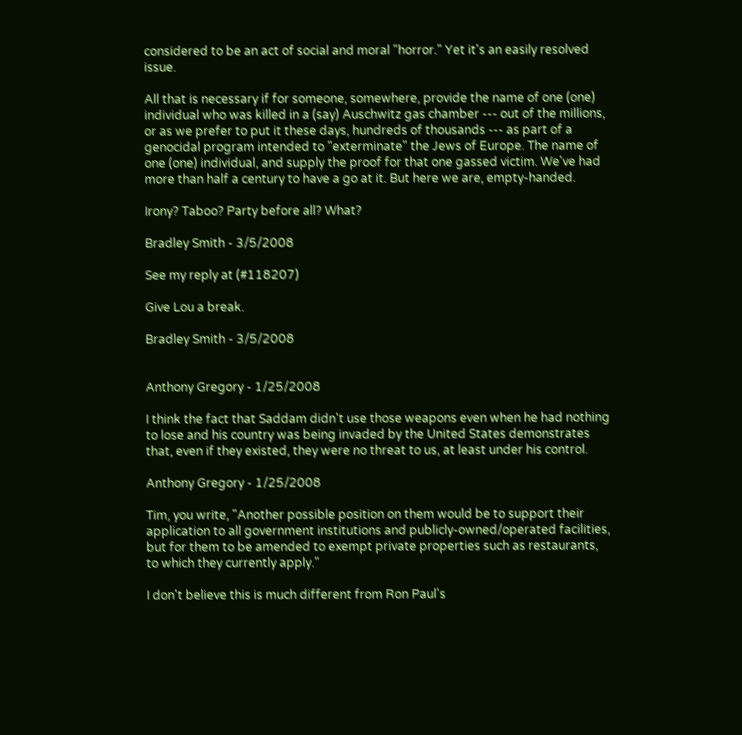considered to be an act of social and moral "horror." Yet it's an easily resolved issue.

All that is necessary if for someone, somewhere, provide the name of one (one) individual who was killed in a (say) Auschwitz gas chamber --- out of the millions, or as we prefer to put it these days, hundreds of thousands --- as part of a genocidal program intended to "exterminate" the Jews of Europe. The name of one (one) individual, and supply the proof for that one gassed victim. We've had more than half a century to have a go at it. But here we are, empty-handed.

Irony? Taboo? Party before all? What?

Bradley Smith - 3/5/2008

See my reply at (#118207)

Give Lou a break.

Bradley Smith - 3/5/2008


Anthony Gregory - 1/25/2008

I think the fact that Saddam didn't use those weapons even when he had nothing to lose and his country was being invaded by the United States demonstrates that, even if they existed, they were no threat to us, at least under his control.

Anthony Gregory - 1/25/2008

Tim, you write, "Another possible position on them would be to support their application to all government institutions and publicly-owned/operated facilities, but for them to be amended to exempt private properties such as restaurants, to which they currently apply."

I don't believe this is much different from Ron Paul's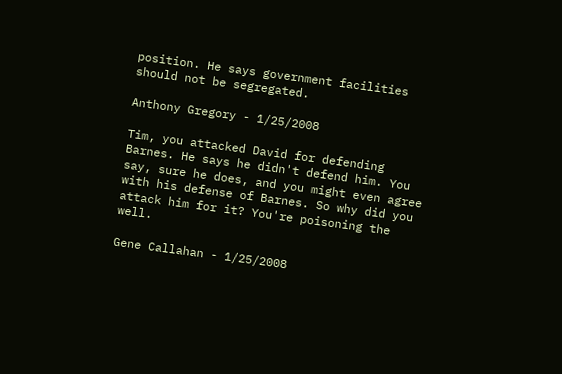position. He says government facilities should not be segregated.

Anthony Gregory - 1/25/2008

Tim, you attacked David for defending Barnes. He says he didn't defend him. You say, sure he does, and you might even agree with his defense of Barnes. So why did you attack him for it? You're poisoning the well.

Gene Callahan - 1/25/2008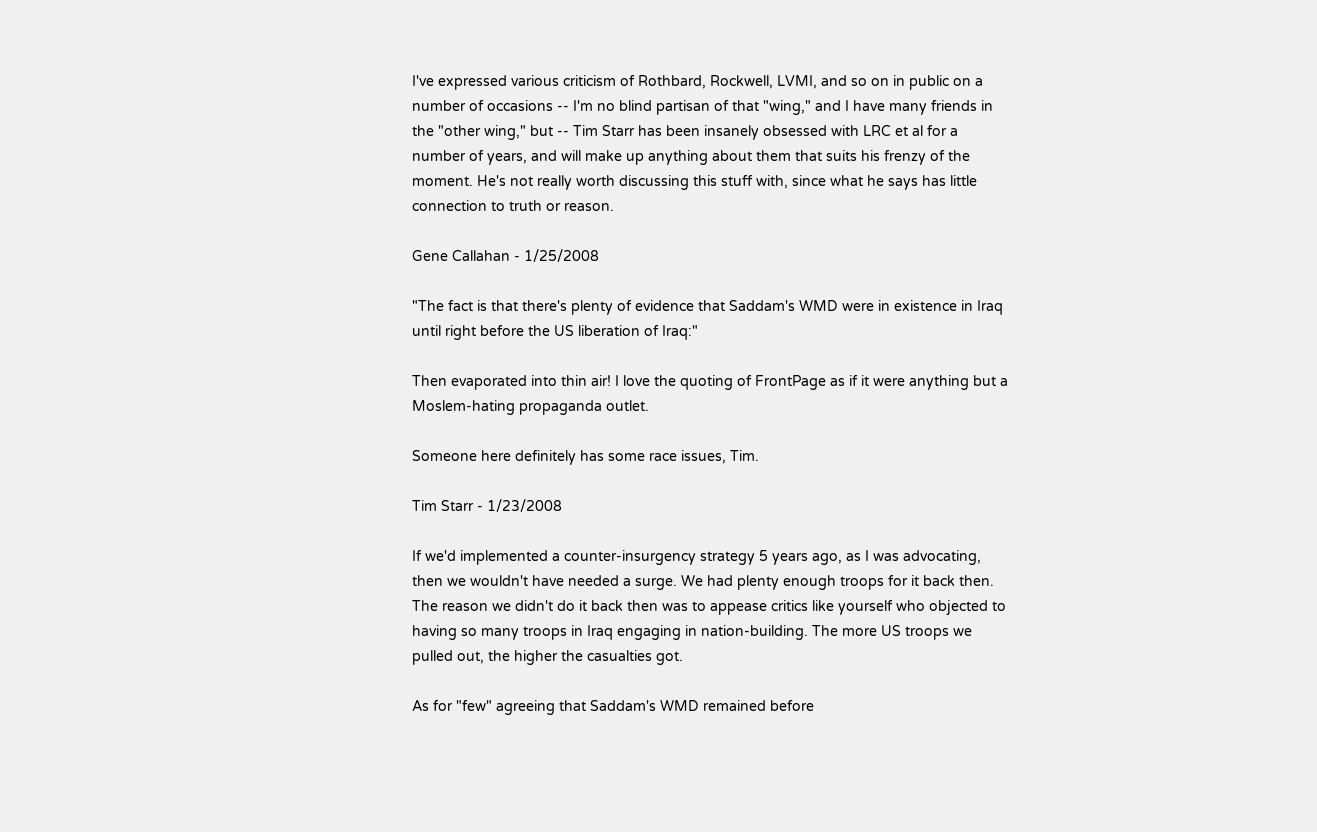I've expressed various criticism of Rothbard, Rockwell, LVMI, and so on in public on a number of occasions -- I'm no blind partisan of that "wing," and I have many friends in the "other wing," but -- Tim Starr has been insanely obsessed with LRC et al for a number of years, and will make up anything about them that suits his frenzy of the moment. He's not really worth discussing this stuff with, since what he says has little connection to truth or reason.

Gene Callahan - 1/25/2008

"The fact is that there's plenty of evidence that Saddam's WMD were in existence in Iraq until right before the US liberation of Iraq:"

Then evaporated into thin air! I love the quoting of FrontPage as if it were anything but a Moslem-hating propaganda outlet.

Someone here definitely has some race issues, Tim.

Tim Starr - 1/23/2008

If we'd implemented a counter-insurgency strategy 5 years ago, as I was advocating, then we wouldn't have needed a surge. We had plenty enough troops for it back then. The reason we didn't do it back then was to appease critics like yourself who objected to having so many troops in Iraq engaging in nation-building. The more US troops we pulled out, the higher the casualties got.

As for "few" agreeing that Saddam's WMD remained before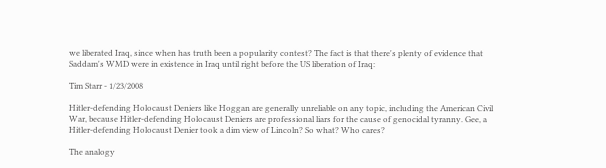we liberated Iraq, since when has truth been a popularity contest? The fact is that there's plenty of evidence that Saddam's WMD were in existence in Iraq until right before the US liberation of Iraq:

Tim Starr - 1/23/2008

Hitler-defending Holocaust Deniers like Hoggan are generally unreliable on any topic, including the American Civil War, because Hitler-defending Holocaust Deniers are professional liars for the cause of genocidal tyranny. Gee, a Hitler-defending Holocaust Denier took a dim view of Lincoln? So what? Who cares?

The analogy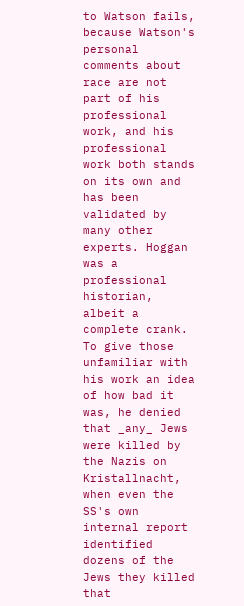to Watson fails, because Watson's personal comments about race are not part of his professional work, and his professional work both stands on its own and has been validated by many other experts. Hoggan was a professional historian, albeit a complete crank. To give those unfamiliar with his work an idea of how bad it was, he denied that _any_ Jews were killed by the Nazis on Kristallnacht, when even the SS's own internal report identified dozens of the Jews they killed that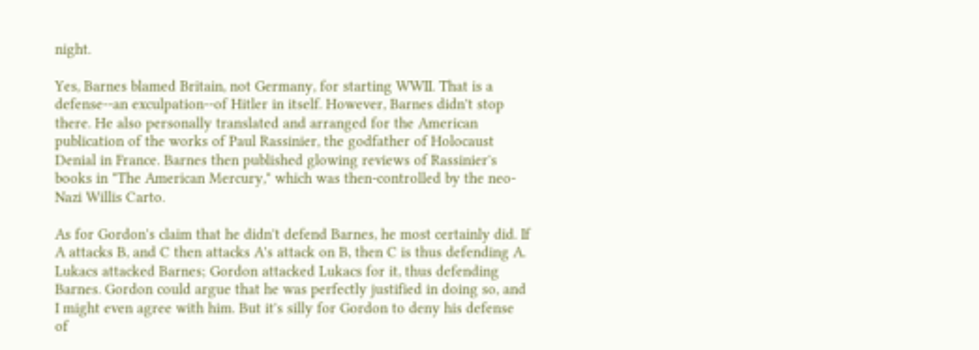night.

Yes, Barnes blamed Britain, not Germany, for starting WWII. That is a defense--an exculpation--of Hitler in itself. However, Barnes didn't stop there. He also personally translated and arranged for the American publication of the works of Paul Rassinier, the godfather of Holocaust Denial in France. Barnes then published glowing reviews of Rassinier's books in "The American Mercury," which was then-controlled by the neo-Nazi Willis Carto.

As for Gordon's claim that he didn't defend Barnes, he most certainly did. If A attacks B, and C then attacks A's attack on B, then C is thus defending A. Lukacs attacked Barnes; Gordon attacked Lukacs for it, thus defending Barnes. Gordon could argue that he was perfectly justified in doing so, and I might even agree with him. But it's silly for Gordon to deny his defense of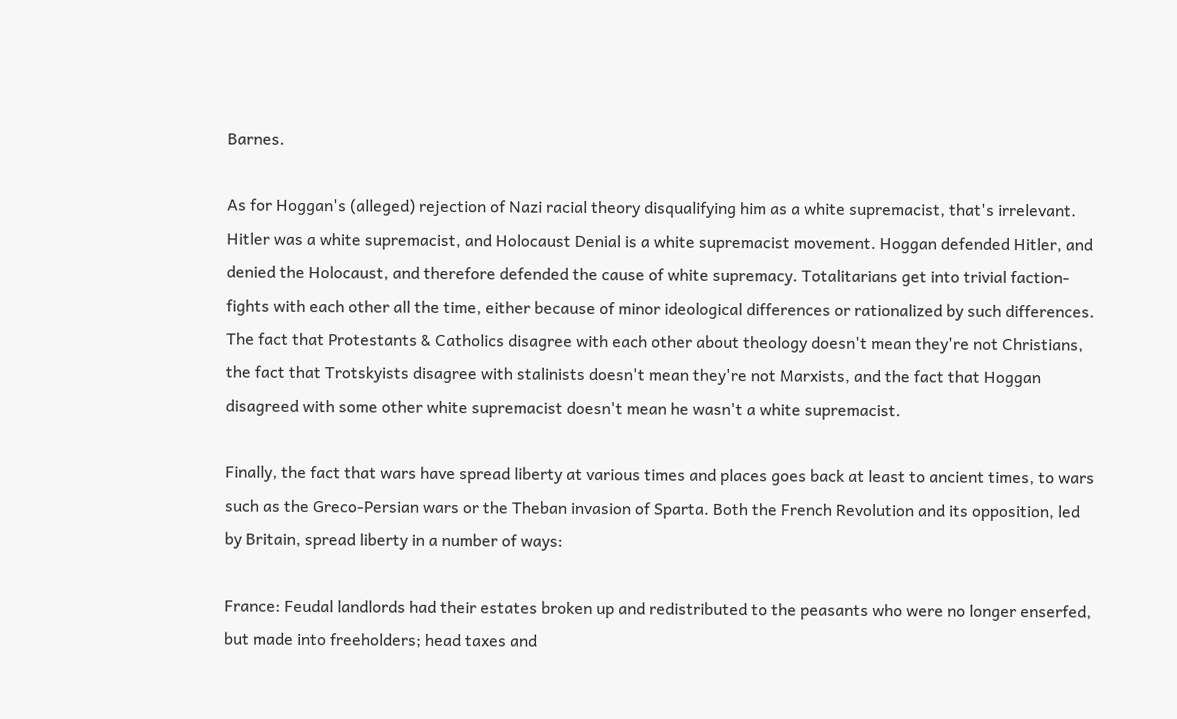Barnes.

As for Hoggan's (alleged) rejection of Nazi racial theory disqualifying him as a white supremacist, that's irrelevant. Hitler was a white supremacist, and Holocaust Denial is a white supremacist movement. Hoggan defended Hitler, and denied the Holocaust, and therefore defended the cause of white supremacy. Totalitarians get into trivial faction-fights with each other all the time, either because of minor ideological differences or rationalized by such differences. The fact that Protestants & Catholics disagree with each other about theology doesn't mean they're not Christians, the fact that Trotskyists disagree with stalinists doesn't mean they're not Marxists, and the fact that Hoggan disagreed with some other white supremacist doesn't mean he wasn't a white supremacist.

Finally, the fact that wars have spread liberty at various times and places goes back at least to ancient times, to wars such as the Greco-Persian wars or the Theban invasion of Sparta. Both the French Revolution and its opposition, led by Britain, spread liberty in a number of ways:

France: Feudal landlords had their estates broken up and redistributed to the peasants who were no longer enserfed, but made into freeholders; head taxes and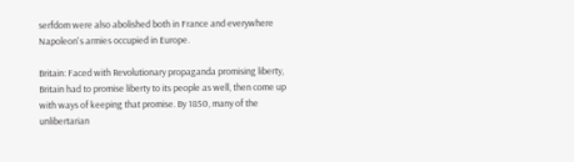serfdom were also abolished both in France and everywhere Napoleon's armies occupied in Europe.

Britain: Faced with Revolutionary propaganda promising liberty, Britain had to promise liberty to its people as well, then come up with ways of keeping that promise. By 1850, many of the unlibertarian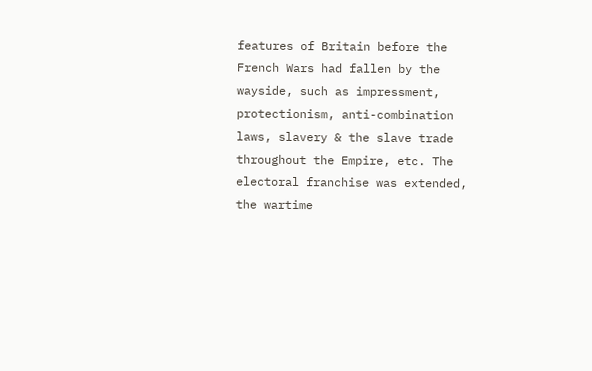features of Britain before the French Wars had fallen by the wayside, such as impressment, protectionism, anti-combination laws, slavery & the slave trade throughout the Empire, etc. The electoral franchise was extended, the wartime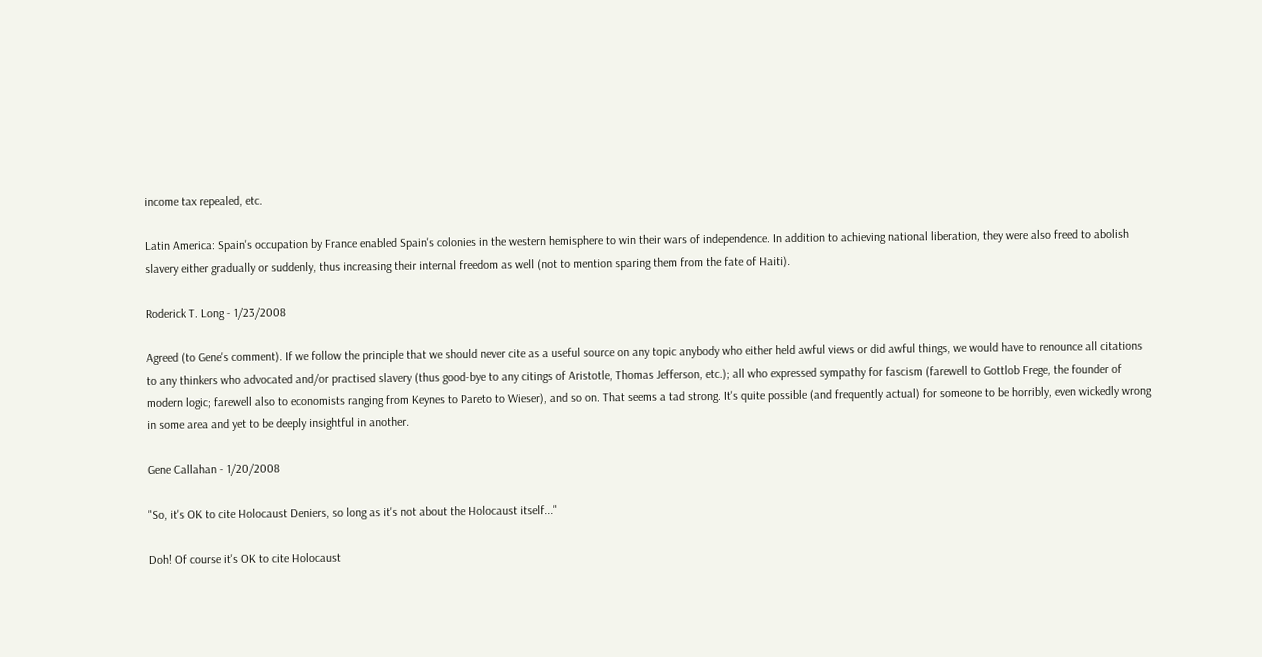income tax repealed, etc.

Latin America: Spain's occupation by France enabled Spain's colonies in the western hemisphere to win their wars of independence. In addition to achieving national liberation, they were also freed to abolish slavery either gradually or suddenly, thus increasing their internal freedom as well (not to mention sparing them from the fate of Haiti).

Roderick T. Long - 1/23/2008

Agreed (to Gene's comment). If we follow the principle that we should never cite as a useful source on any topic anybody who either held awful views or did awful things, we would have to renounce all citations to any thinkers who advocated and/or practised slavery (thus good-bye to any citings of Aristotle, Thomas Jefferson, etc.); all who expressed sympathy for fascism (farewell to Gottlob Frege, the founder of modern logic; farewell also to economists ranging from Keynes to Pareto to Wieser), and so on. That seems a tad strong. It's quite possible (and frequently actual) for someone to be horribly, even wickedly wrong in some area and yet to be deeply insightful in another.

Gene Callahan - 1/20/2008

"So, it's OK to cite Holocaust Deniers, so long as it's not about the Holocaust itself..."

Doh! Of course it's OK to cite Holocaust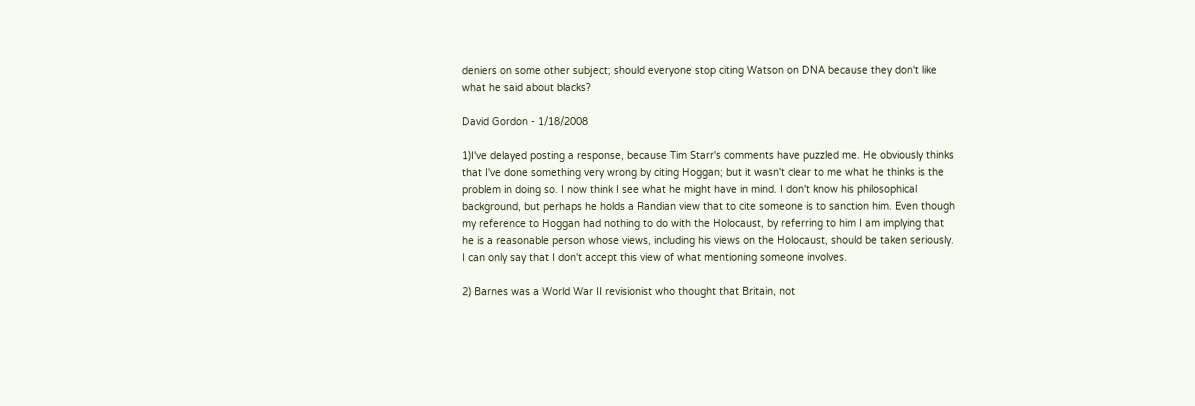deniers on some other subject; should everyone stop citing Watson on DNA because they don't like what he said about blacks?

David Gordon - 1/18/2008

1)I've delayed posting a response, because Tim Starr's comments have puzzled me. He obviously thinks that I've done something very wrong by citing Hoggan; but it wasn't clear to me what he thinks is the problem in doing so. I now think I see what he might have in mind. I don't know his philosophical background, but perhaps he holds a Randian view that to cite someone is to sanction him. Even though my reference to Hoggan had nothing to do with the Holocaust, by referring to him I am implying that he is a reasonable person whose views, including his views on the Holocaust, should be taken seriously. I can only say that I don't accept this view of what mentioning someone involves.

2) Barnes was a World War II revisionist who thought that Britain, not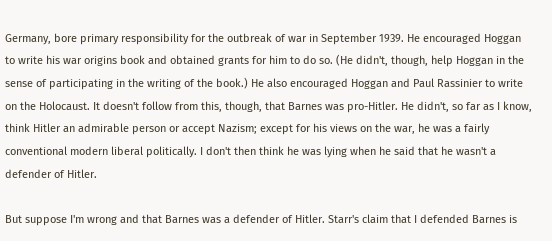Germany, bore primary responsibility for the outbreak of war in September 1939. He encouraged Hoggan to write his war origins book and obtained grants for him to do so. (He didn't, though, help Hoggan in the sense of participating in the writing of the book.) He also encouraged Hoggan and Paul Rassinier to write on the Holocaust. It doesn't follow from this, though, that Barnes was pro-Hitler. He didn't, so far as I know, think Hitler an admirable person or accept Nazism; except for his views on the war, he was a fairly conventional modern liberal politically. I don't then think he was lying when he said that he wasn't a defender of Hitler.

But suppose I'm wrong and that Barnes was a defender of Hitler. Starr's claim that I defended Barnes is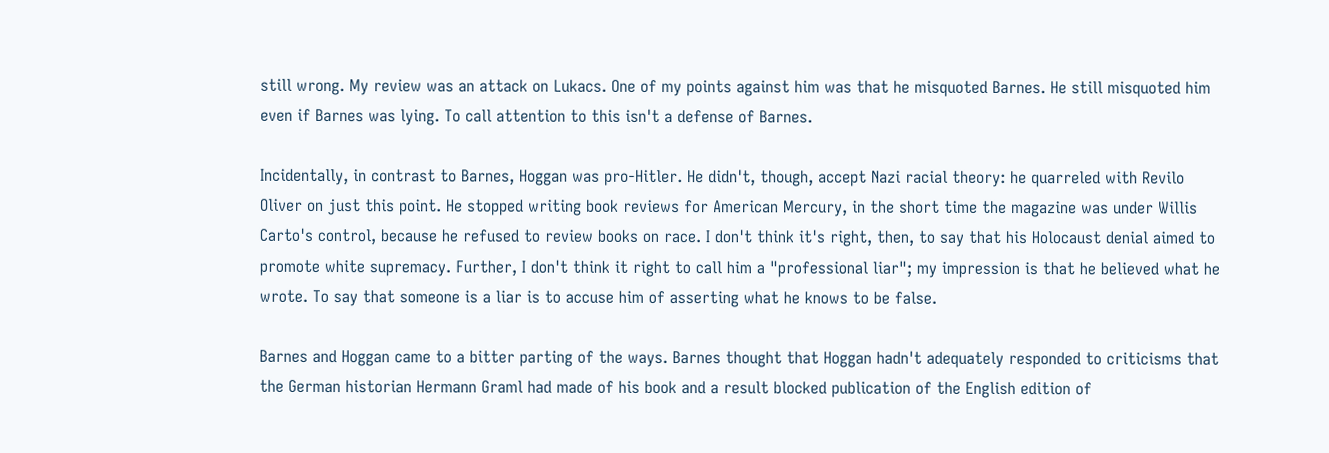still wrong. My review was an attack on Lukacs. One of my points against him was that he misquoted Barnes. He still misquoted him even if Barnes was lying. To call attention to this isn't a defense of Barnes.

Incidentally, in contrast to Barnes, Hoggan was pro-Hitler. He didn't, though, accept Nazi racial theory: he quarreled with Revilo Oliver on just this point. He stopped writing book reviews for American Mercury, in the short time the magazine was under Willis Carto's control, because he refused to review books on race. I don't think it's right, then, to say that his Holocaust denial aimed to promote white supremacy. Further, I don't think it right to call him a "professional liar"; my impression is that he believed what he wrote. To say that someone is a liar is to accuse him of asserting what he knows to be false.

Barnes and Hoggan came to a bitter parting of the ways. Barnes thought that Hoggan hadn't adequately responded to criticisms that the German historian Hermann Graml had made of his book and a result blocked publication of the English edition of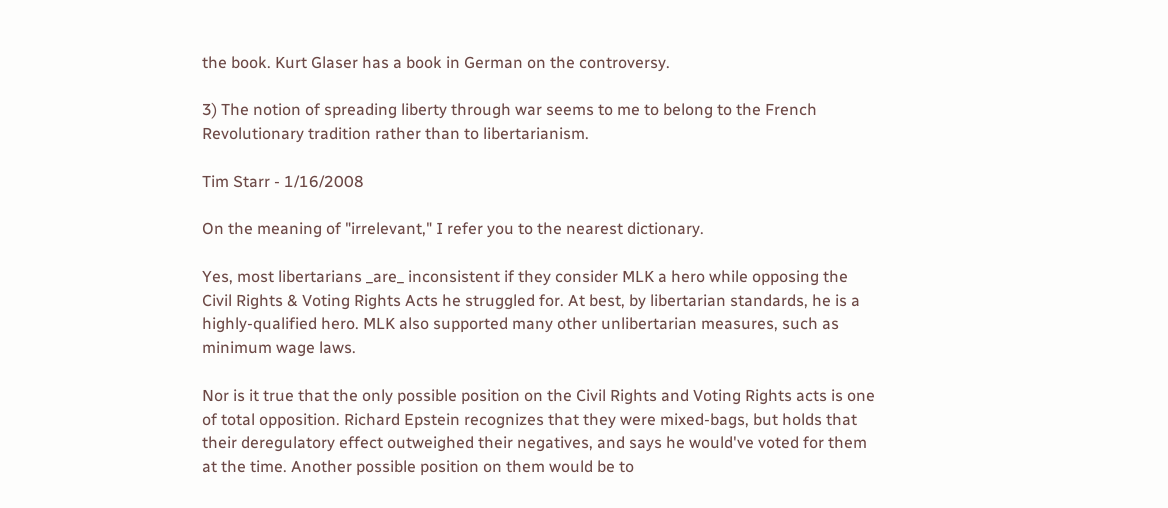the book. Kurt Glaser has a book in German on the controversy.

3) The notion of spreading liberty through war seems to me to belong to the French Revolutionary tradition rather than to libertarianism.

Tim Starr - 1/16/2008

On the meaning of "irrelevant," I refer you to the nearest dictionary.

Yes, most libertarians _are_ inconsistent if they consider MLK a hero while opposing the Civil Rights & Voting Rights Acts he struggled for. At best, by libertarian standards, he is a highly-qualified hero. MLK also supported many other unlibertarian measures, such as minimum wage laws.

Nor is it true that the only possible position on the Civil Rights and Voting Rights acts is one of total opposition. Richard Epstein recognizes that they were mixed-bags, but holds that their deregulatory effect outweighed their negatives, and says he would've voted for them at the time. Another possible position on them would be to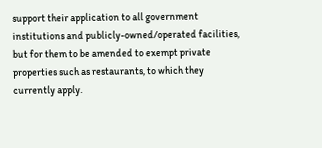support their application to all government institutions and publicly-owned/operated facilities, but for them to be amended to exempt private properties such as restaurants, to which they currently apply.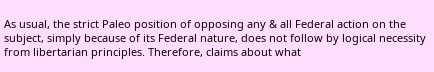As usual, the strict Paleo position of opposing any & all Federal action on the subject, simply because of its Federal nature, does not follow by logical necessity from libertarian principles. Therefore, claims about what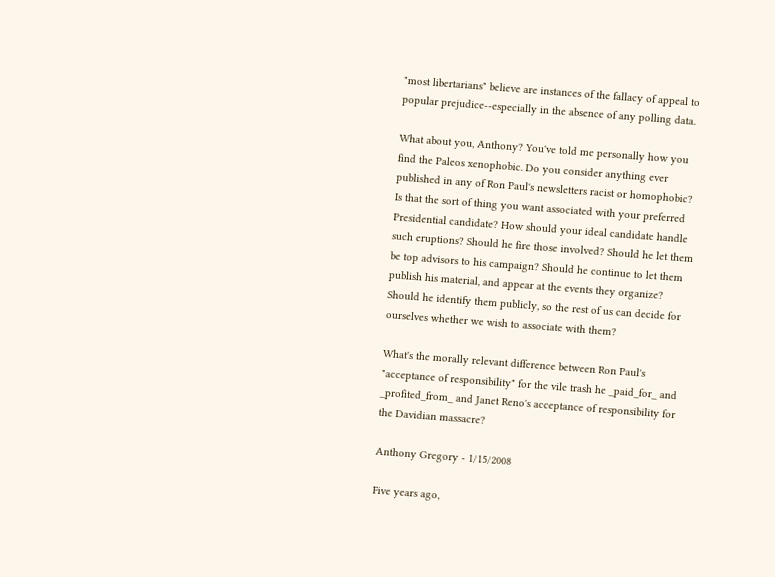"most libertarians" believe are instances of the fallacy of appeal to popular prejudice--especially in the absence of any polling data.

What about you, Anthony? You've told me personally how you find the Paleos xenophobic. Do you consider anything ever published in any of Ron Paul's newsletters racist or homophobic? Is that the sort of thing you want associated with your preferred Presidential candidate? How should your ideal candidate handle such eruptions? Should he fire those involved? Should he let them be top advisors to his campaign? Should he continue to let them publish his material, and appear at the events they organize? Should he identify them publicly, so the rest of us can decide for ourselves whether we wish to associate with them?

What's the morally relevant difference between Ron Paul's "acceptance of responsibility" for the vile trash he _paid_for_ and _profited_from_ and Janet Reno's acceptance of responsibility for the Davidian massacre?

Anthony Gregory - 1/15/2008

Five years ago,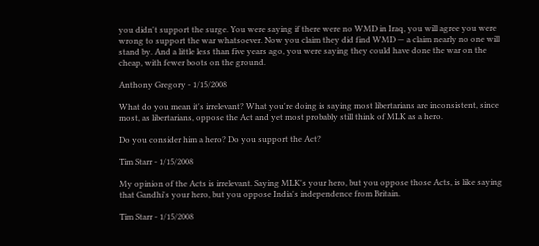you didn't support the surge. You were saying if there were no WMD in Iraq, you will agree you were wrong to support the war whatsoever. Now you claim they did find WMD — a claim nearly no one will stand by. And a little less than five years ago, you were saying they could have done the war on the cheap, with fewer boots on the ground.

Anthony Gregory - 1/15/2008

What do you mean it's irrelevant? What you're doing is saying most libertarians are inconsistent, since most, as libertarians, oppose the Act and yet most probably still think of MLK as a hero.

Do you consider him a hero? Do you support the Act?

Tim Starr - 1/15/2008

My opinion of the Acts is irrelevant. Saying MLK's your hero, but you oppose those Acts, is like saying that Gandhi's your hero, but you oppose India's independence from Britain.

Tim Starr - 1/15/2008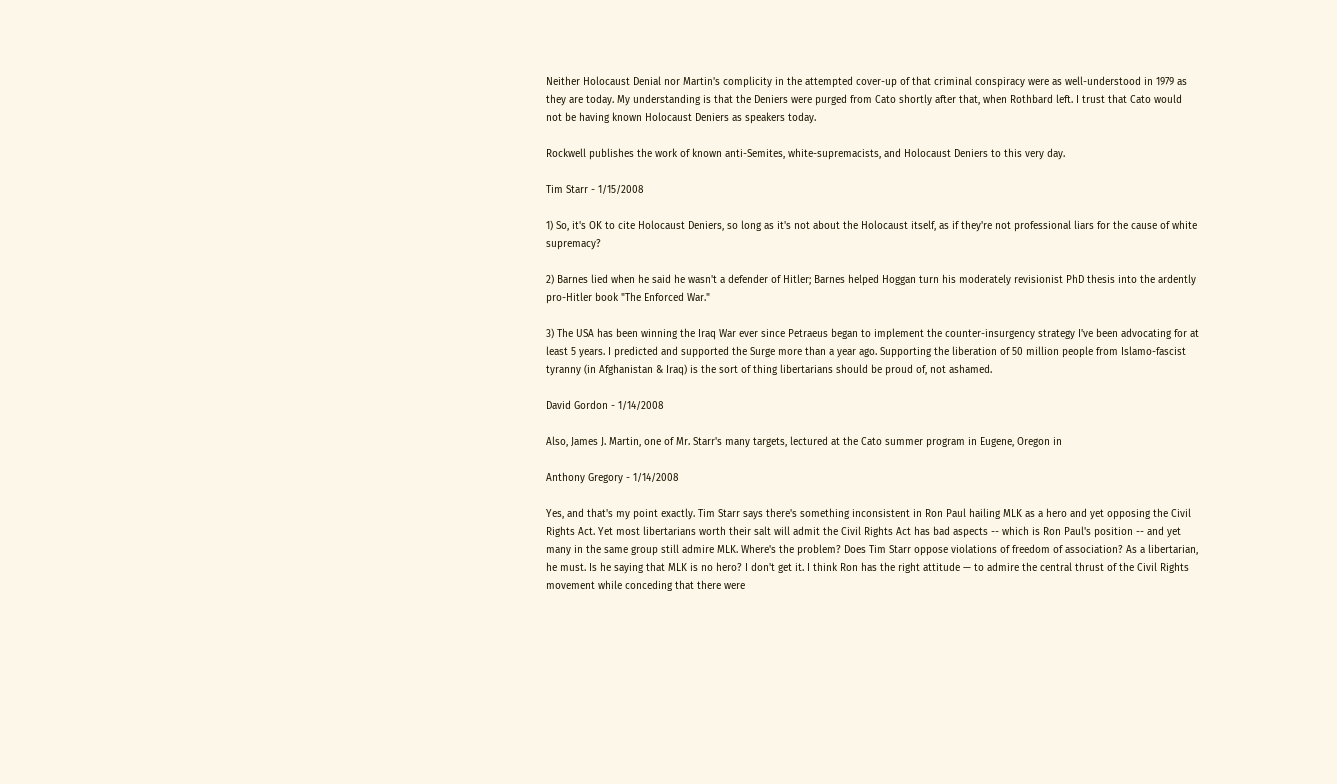Neither Holocaust Denial nor Martin's complicity in the attempted cover-up of that criminal conspiracy were as well-understood in 1979 as they are today. My understanding is that the Deniers were purged from Cato shortly after that, when Rothbard left. I trust that Cato would not be having known Holocaust Deniers as speakers today.

Rockwell publishes the work of known anti-Semites, white-supremacists, and Holocaust Deniers to this very day.

Tim Starr - 1/15/2008

1) So, it's OK to cite Holocaust Deniers, so long as it's not about the Holocaust itself, as if they're not professional liars for the cause of white supremacy?

2) Barnes lied when he said he wasn't a defender of Hitler; Barnes helped Hoggan turn his moderately revisionist PhD thesis into the ardently pro-Hitler book "The Enforced War."

3) The USA has been winning the Iraq War ever since Petraeus began to implement the counter-insurgency strategy I've been advocating for at least 5 years. I predicted and supported the Surge more than a year ago. Supporting the liberation of 50 million people from Islamo-fascist tyranny (in Afghanistan & Iraq) is the sort of thing libertarians should be proud of, not ashamed.

David Gordon - 1/14/2008

Also, James J. Martin, one of Mr. Starr's many targets, lectured at the Cato summer program in Eugene, Oregon in

Anthony Gregory - 1/14/2008

Yes, and that's my point exactly. Tim Starr says there's something inconsistent in Ron Paul hailing MLK as a hero and yet opposing the Civil Rights Act. Yet most libertarians worth their salt will admit the Civil Rights Act has bad aspects -- which is Ron Paul's position -- and yet many in the same group still admire MLK. Where's the problem? Does Tim Starr oppose violations of freedom of association? As a libertarian, he must. Is he saying that MLK is no hero? I don't get it. I think Ron has the right attitude — to admire the central thrust of the Civil Rights movement while conceding that there were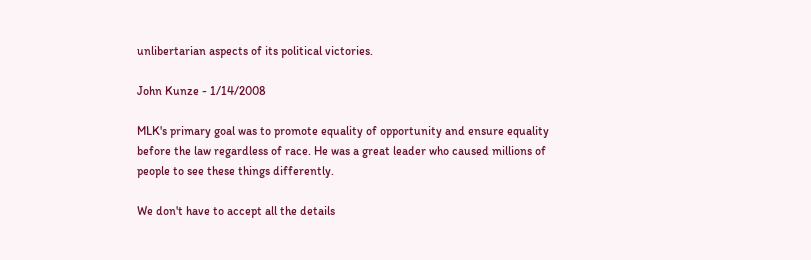unlibertarian aspects of its political victories.

John Kunze - 1/14/2008

MLK's primary goal was to promote equality of opportunity and ensure equality before the law regardless of race. He was a great leader who caused millions of people to see these things differently.

We don't have to accept all the details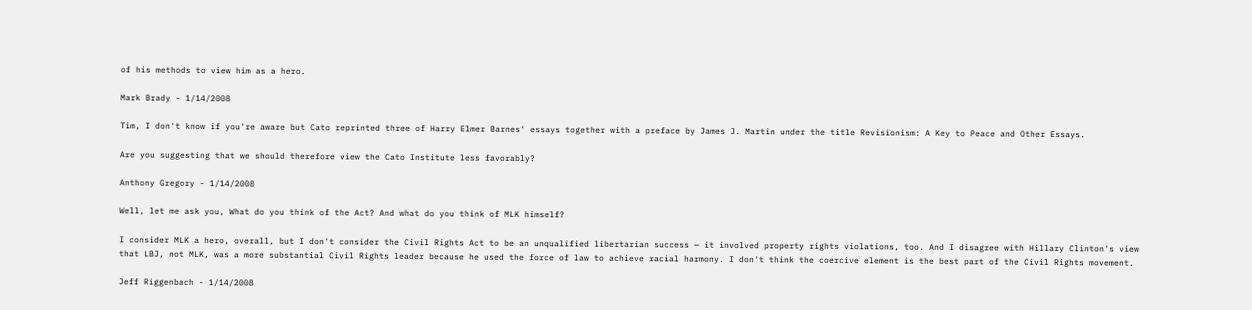of his methods to view him as a hero.

Mark Brady - 1/14/2008

Tim, I don't know if you're aware but Cato reprinted three of Harry Elmer Barnes' essays together with a preface by James J. Martin under the title Revisionism: A Key to Peace and Other Essays.

Are you suggesting that we should therefore view the Cato Institute less favorably?

Anthony Gregory - 1/14/2008

Well, let me ask you, What do you think of the Act? And what do you think of MLK himself?

I consider MLK a hero, overall, but I don't consider the Civil Rights Act to be an unqualified libertarian success — it involved property rights violations, too. And I disagree with Hillary Clinton's view that LBJ, not MLK, was a more substantial Civil Rights leader because he used the force of law to achieve racial harmony. I don't think the coercive element is the best part of the Civil Rights movement.

Jeff Riggenbach - 1/14/2008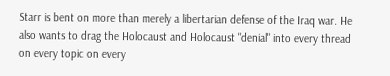Starr is bent on more than merely a libertarian defense of the Iraq war. He also wants to drag the Holocaust and Holocaust "denial" into every thread on every topic on every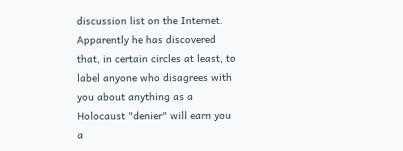discussion list on the Internet. Apparently he has discovered that, in certain circles at least, to label anyone who disagrees with you about anything as a Holocaust "denier" will earn you a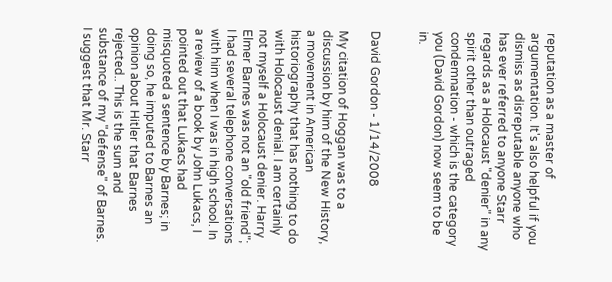reputation as a master of argumentation. It's also helpful if you dismiss as disreputable anyone who has ever referred to anyone Starr regards as a Holocaust "denier" in any spirit other than outraged condemnation - which is the category you (David Gordon) now seem to be in.


David Gordon - 1/14/2008

My citation of Hoggan was to a discussion by him of the New History, a movement in American historiography that has nothing to do with Holocaust denial. I am certainly not myself a Holocaust denier. Harry Elmer Barnes was not an "old friend"; I had several telephone conversations with him when I was in high school. In a review of a book by John Lukacs, I pointed out that Lukacs had misquoted a sentence by Barnes; in doing so, he imputed to Barnes an opinion about Hitler that Barnes rejected.. This is the sum and substance of my "defense" of Barnes. I suggest that Mr. Starr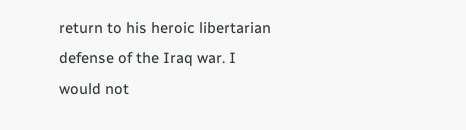return to his heroic libertarian defense of the Iraq war. I would not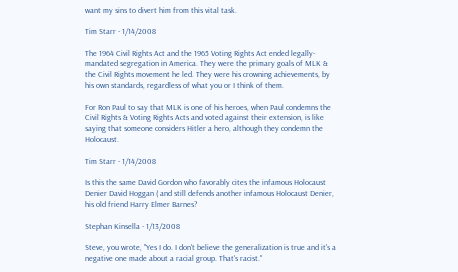want my sins to divert him from this vital task.

Tim Starr - 1/14/2008

The 1964 Civil Rights Act and the 1965 Voting Rights Act ended legally-mandated segregation in America. They were the primary goals of MLK & the Civil Rights movement he led. They were his crowning achievements, by his own standards, regardless of what you or I think of them.

For Ron Paul to say that MLK is one of his heroes, when Paul condemns the Civil Rights & Voting Rights Acts and voted against their extension, is like saying that someone considers Hitler a hero, although they condemn the Holocaust.

Tim Starr - 1/14/2008

Is this the same David Gordon who favorably cites the infamous Holocaust Denier David Hoggan ( and still defends another infamous Holocaust Denier, his old friend Harry Elmer Barnes?

Stephan Kinsella - 1/13/2008

Steve, you wrote, "Yes I do. I don't believe the generalization is true and it's a negative one made about a racial group. That's racist."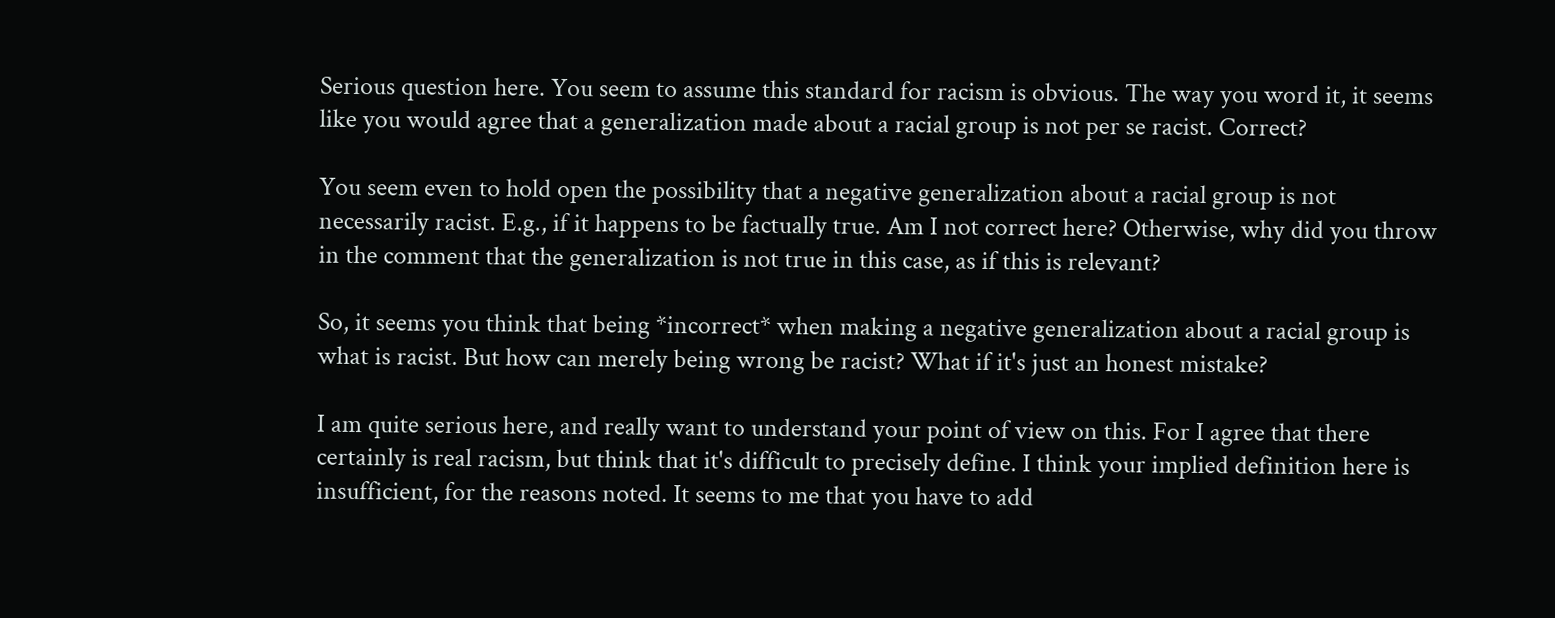Serious question here. You seem to assume this standard for racism is obvious. The way you word it, it seems like you would agree that a generalization made about a racial group is not per se racist. Correct?

You seem even to hold open the possibility that a negative generalization about a racial group is not necessarily racist. E.g., if it happens to be factually true. Am I not correct here? Otherwise, why did you throw in the comment that the generalization is not true in this case, as if this is relevant?

So, it seems you think that being *incorrect* when making a negative generalization about a racial group is what is racist. But how can merely being wrong be racist? What if it's just an honest mistake?

I am quite serious here, and really want to understand your point of view on this. For I agree that there certainly is real racism, but think that it's difficult to precisely define. I think your implied definition here is insufficient, for the reasons noted. It seems to me that you have to add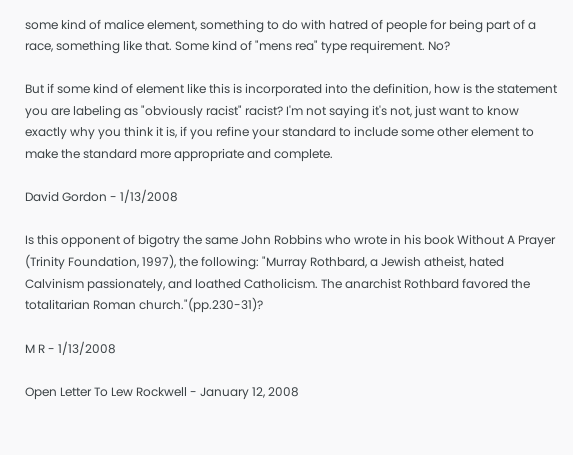some kind of malice element, something to do with hatred of people for being part of a race, something like that. Some kind of "mens rea" type requirement. No?

But if some kind of element like this is incorporated into the definition, how is the statement you are labeling as "obviously racist" racist? I'm not saying it's not, just want to know exactly why you think it is, if you refine your standard to include some other element to make the standard more appropriate and complete.

David Gordon - 1/13/2008

Is this opponent of bigotry the same John Robbins who wrote in his book Without A Prayer (Trinity Foundation, 1997), the following: "Murray Rothbard, a Jewish atheist, hated Calvinism passionately, and loathed Catholicism. The anarchist Rothbard favored the totalitarian Roman church."(pp.230-31)?

M R - 1/13/2008

Open Letter To Lew Rockwell - January 12, 2008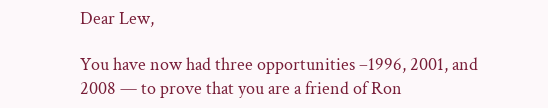Dear Lew,

You have now had three opportunities –1996, 2001, and 2008 — to prove that you are a friend of Ron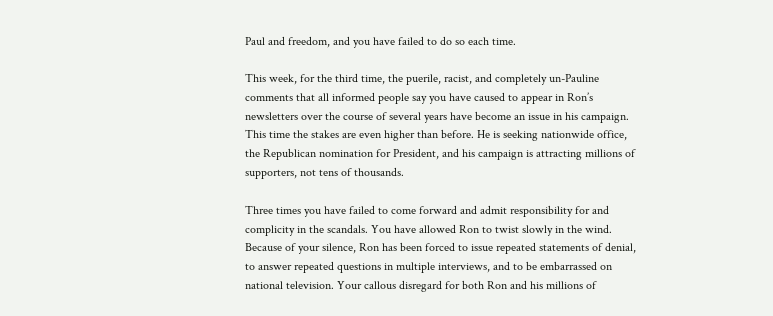Paul and freedom, and you have failed to do so each time.

This week, for the third time, the puerile, racist, and completely un-Pauline comments that all informed people say you have caused to appear in Ron’s newsletters over the course of several years have become an issue in his campaign. This time the stakes are even higher than before. He is seeking nationwide office, the Republican nomination for President, and his campaign is attracting millions of supporters, not tens of thousands.

Three times you have failed to come forward and admit responsibility for and complicity in the scandals. You have allowed Ron to twist slowly in the wind. Because of your silence, Ron has been forced to issue repeated statements of denial, to answer repeated questions in multiple interviews, and to be embarrassed on national television. Your callous disregard for both Ron and his millions of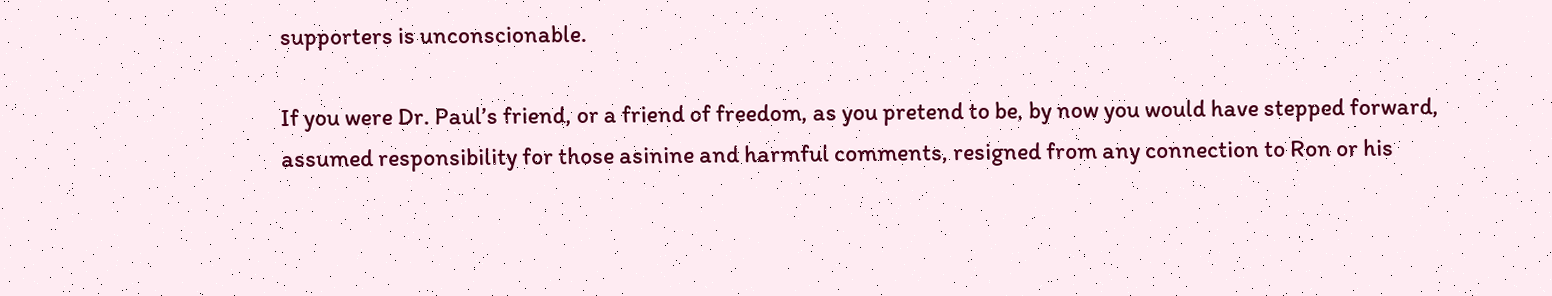supporters is unconscionable.

If you were Dr. Paul’s friend, or a friend of freedom, as you pretend to be, by now you would have stepped forward, assumed responsibility for those asinine and harmful comments, resigned from any connection to Ron or his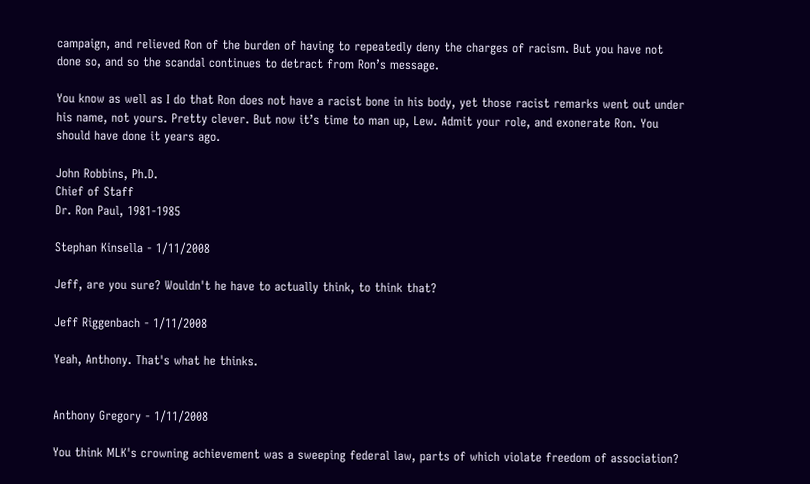campaign, and relieved Ron of the burden of having to repeatedly deny the charges of racism. But you have not done so, and so the scandal continues to detract from Ron’s message.

You know as well as I do that Ron does not have a racist bone in his body, yet those racist remarks went out under his name, not yours. Pretty clever. But now it’s time to man up, Lew. Admit your role, and exonerate Ron. You should have done it years ago.

John Robbins, Ph.D.
Chief of Staff
Dr. Ron Paul, 1981-1985

Stephan Kinsella - 1/11/2008

Jeff, are you sure? Wouldn't he have to actually think, to think that?

Jeff Riggenbach - 1/11/2008

Yeah, Anthony. That's what he thinks.


Anthony Gregory - 1/11/2008

You think MLK's crowning achievement was a sweeping federal law, parts of which violate freedom of association?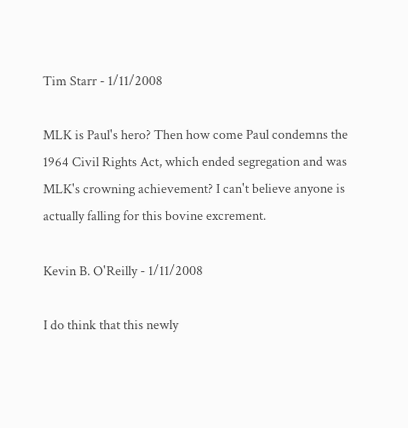Tim Starr - 1/11/2008

MLK is Paul's hero? Then how come Paul condemns the 1964 Civil Rights Act, which ended segregation and was MLK's crowning achievement? I can't believe anyone is actually falling for this bovine excrement.

Kevin B. O'Reilly - 1/11/2008

I do think that this newly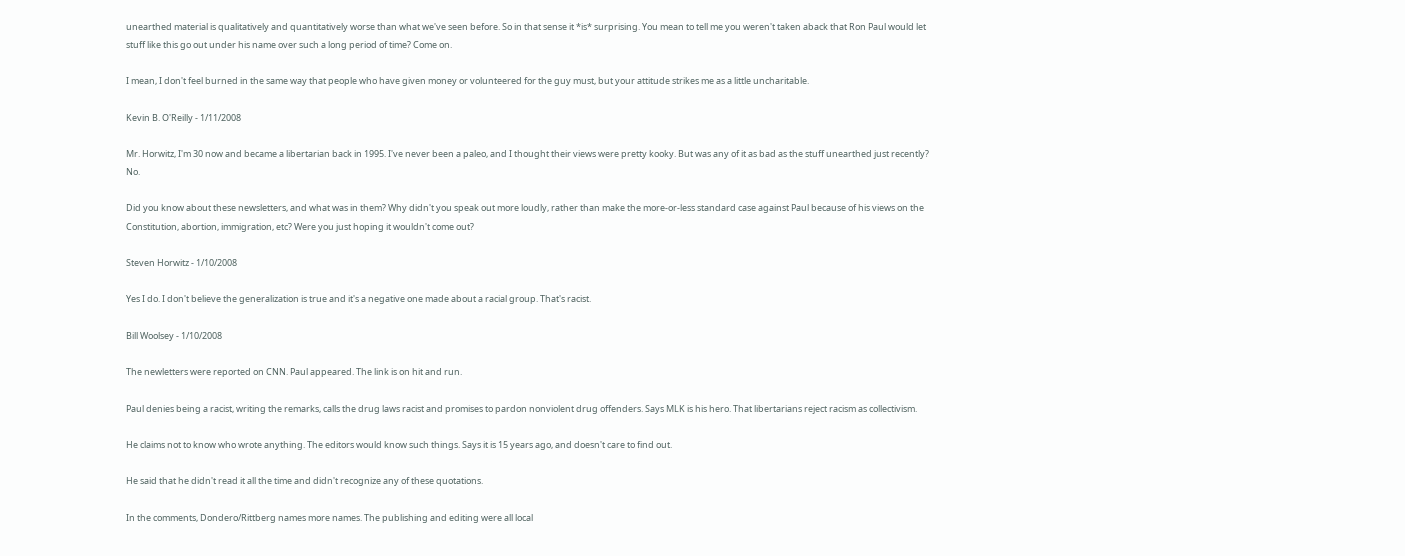unearthed material is qualitatively and quantitatively worse than what we've seen before. So in that sense it *is* surprising. You mean to tell me you weren't taken aback that Ron Paul would let stuff like this go out under his name over such a long period of time? Come on.

I mean, I don't feel burned in the same way that people who have given money or volunteered for the guy must, but your attitude strikes me as a little uncharitable.

Kevin B. O'Reilly - 1/11/2008

Mr. Horwitz, I'm 30 now and became a libertarian back in 1995. I've never been a paleo, and I thought their views were pretty kooky. But was any of it as bad as the stuff unearthed just recently? No.

Did you know about these newsletters, and what was in them? Why didn't you speak out more loudly, rather than make the more-or-less standard case against Paul because of his views on the Constitution, abortion, immigration, etc? Were you just hoping it wouldn't come out?

Steven Horwitz - 1/10/2008

Yes I do. I don't believe the generalization is true and it's a negative one made about a racial group. That's racist.

Bill Woolsey - 1/10/2008

The newletters were reported on CNN. Paul appeared. The link is on hit and run.

Paul denies being a racist, writing the remarks, calls the drug laws racist and promises to pardon nonviolent drug offenders. Says MLK is his hero. That libertarians reject racism as collectivism.

He claims not to know who wrote anything. The editors would know such things. Says it is 15 years ago, and doesn't care to find out.

He said that he didn't read it all the time and didn't recognize any of these quotations.

In the comments, Dondero/Rittberg names more names. The publishing and editing were all local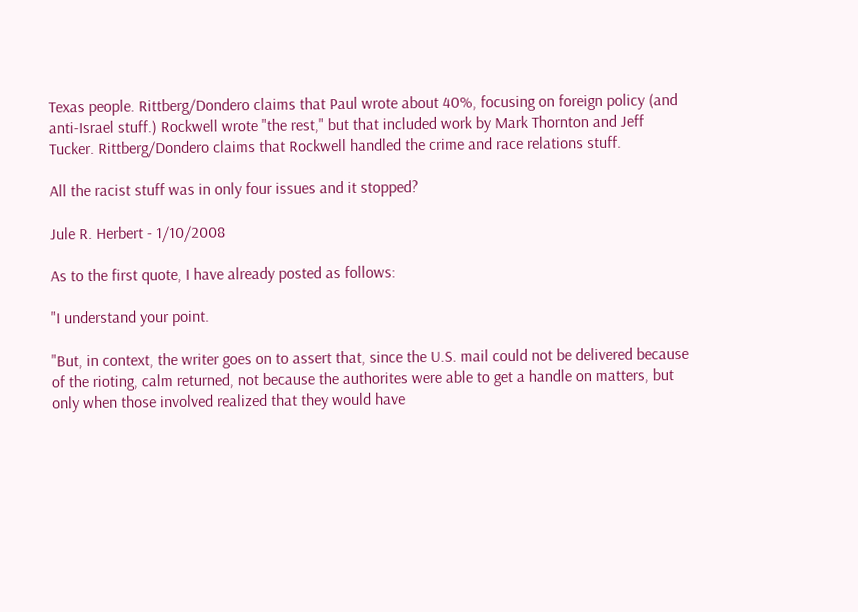Texas people. Rittberg/Dondero claims that Paul wrote about 40%, focusing on foreign policy (and anti-Israel stuff.) Rockwell wrote "the rest," but that included work by Mark Thornton and Jeff Tucker. Rittberg/Dondero claims that Rockwell handled the crime and race relations stuff.

All the racist stuff was in only four issues and it stopped?

Jule R. Herbert - 1/10/2008

As to the first quote, I have already posted as follows:

"I understand your point.

"But, in context, the writer goes on to assert that, since the U.S. mail could not be delivered because of the rioting, calm returned, not because the authorites were able to get a handle on matters, but only when those involved realized that they would have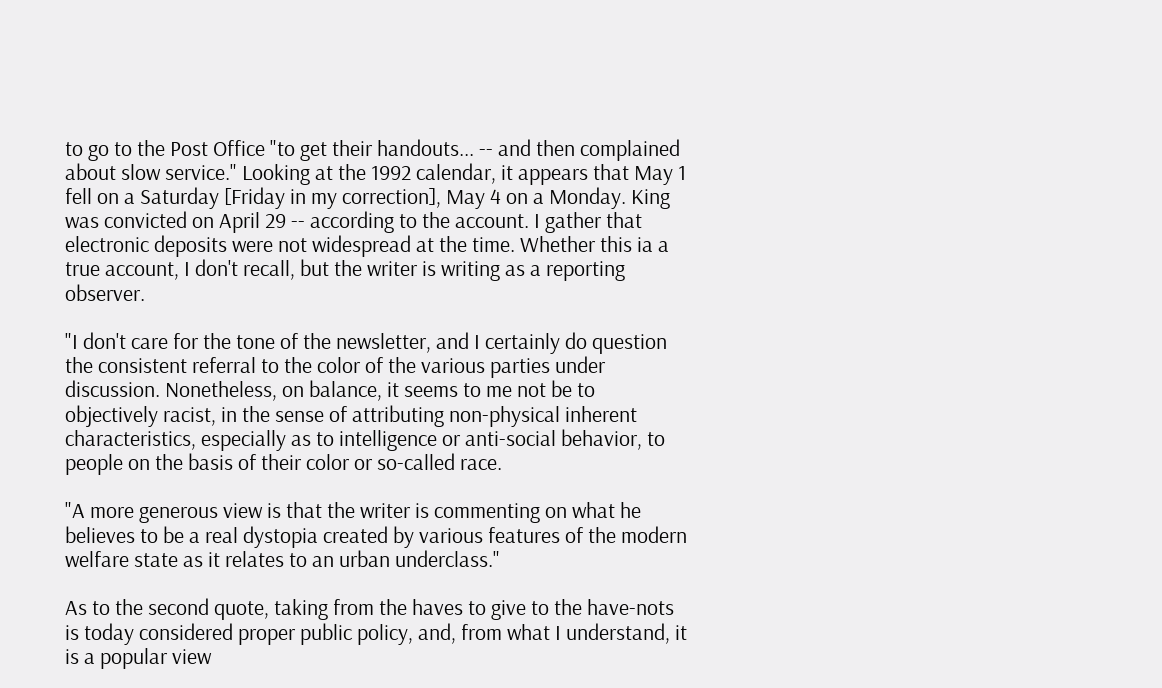to go to the Post Office "to get their handouts... -- and then complained about slow service." Looking at the 1992 calendar, it appears that May 1 fell on a Saturday [Friday in my correction], May 4 on a Monday. King was convicted on April 29 -- according to the account. I gather that electronic deposits were not widespread at the time. Whether this ia a true account, I don't recall, but the writer is writing as a reporting observer.

"I don't care for the tone of the newsletter, and I certainly do question the consistent referral to the color of the various parties under discussion. Nonetheless, on balance, it seems to me not be to objectively racist, in the sense of attributing non-physical inherent characteristics, especially as to intelligence or anti-social behavior, to people on the basis of their color or so-called race.

"A more generous view is that the writer is commenting on what he believes to be a real dystopia created by various features of the modern welfare state as it relates to an urban underclass."

As to the second quote, taking from the haves to give to the have-nots is today considered proper public policy, and, from what I understand, it is a popular view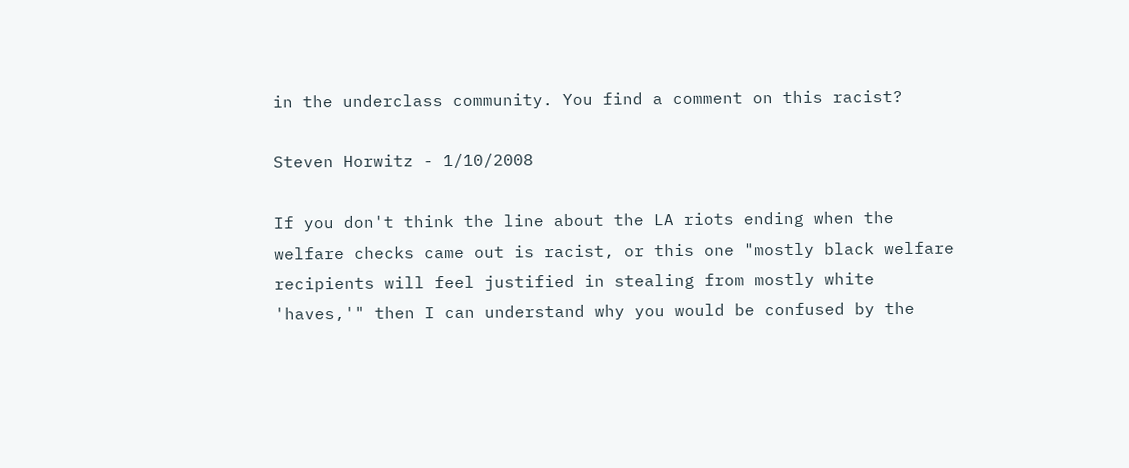in the underclass community. You find a comment on this racist?

Steven Horwitz - 1/10/2008

If you don't think the line about the LA riots ending when the welfare checks came out is racist, or this one "mostly black welfare recipients will feel justified in stealing from mostly white 'haves,'" then I can understand why you would be confused by the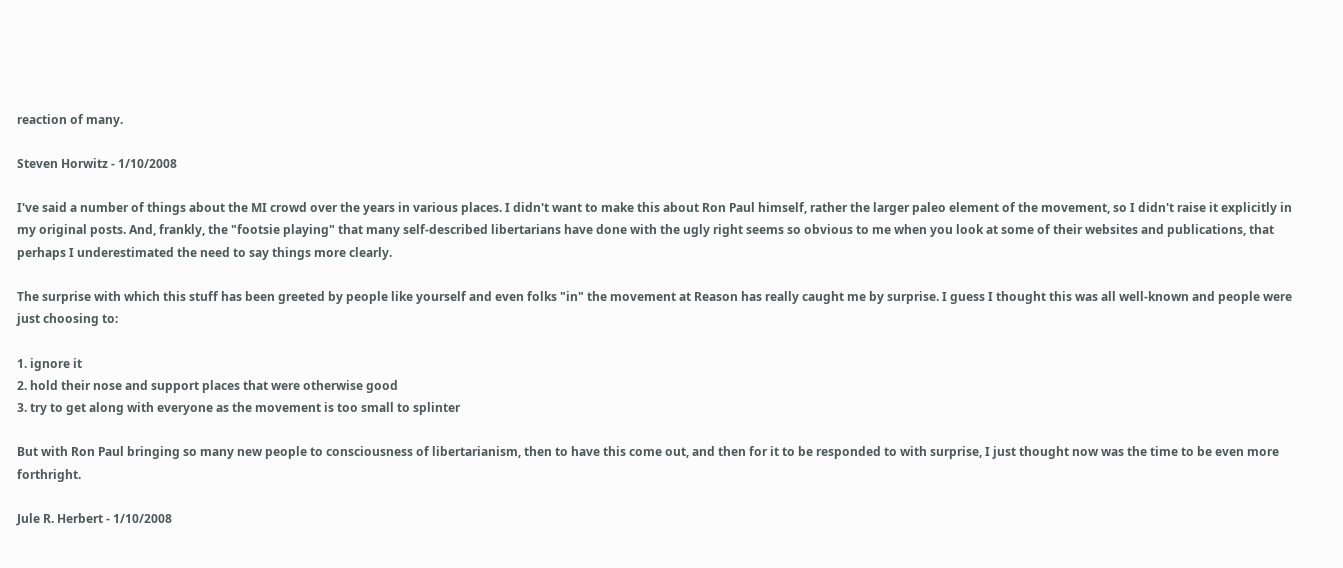reaction of many.

Steven Horwitz - 1/10/2008

I've said a number of things about the MI crowd over the years in various places. I didn't want to make this about Ron Paul himself, rather the larger paleo element of the movement, so I didn't raise it explicitly in my original posts. And, frankly, the "footsie playing" that many self-described libertarians have done with the ugly right seems so obvious to me when you look at some of their websites and publications, that perhaps I underestimated the need to say things more clearly.

The surprise with which this stuff has been greeted by people like yourself and even folks "in" the movement at Reason has really caught me by surprise. I guess I thought this was all well-known and people were just choosing to:

1. ignore it
2. hold their nose and support places that were otherwise good
3. try to get along with everyone as the movement is too small to splinter

But with Ron Paul bringing so many new people to consciousness of libertarianism, then to have this come out, and then for it to be responded to with surprise, I just thought now was the time to be even more forthright.

Jule R. Herbert - 1/10/2008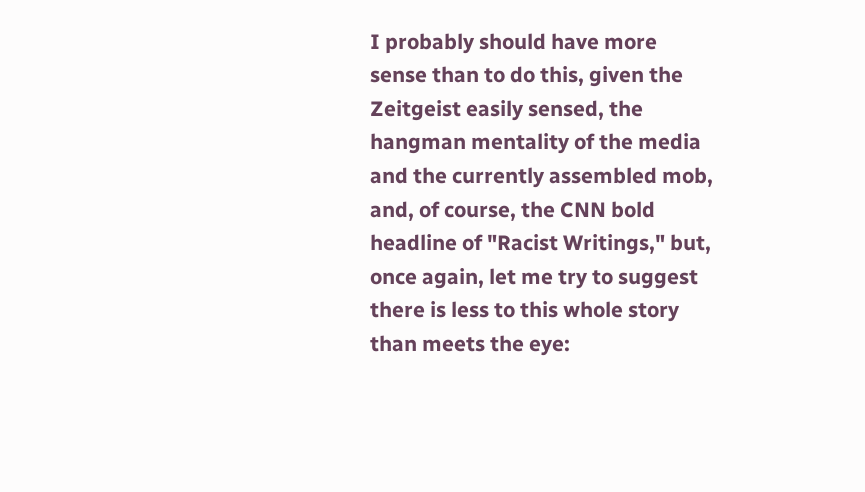I probably should have more sense than to do this, given the Zeitgeist easily sensed, the hangman mentality of the media and the currently assembled mob, and, of course, the CNN bold headline of "Racist Writings," but, once again, let me try to suggest there is less to this whole story than meets the eye: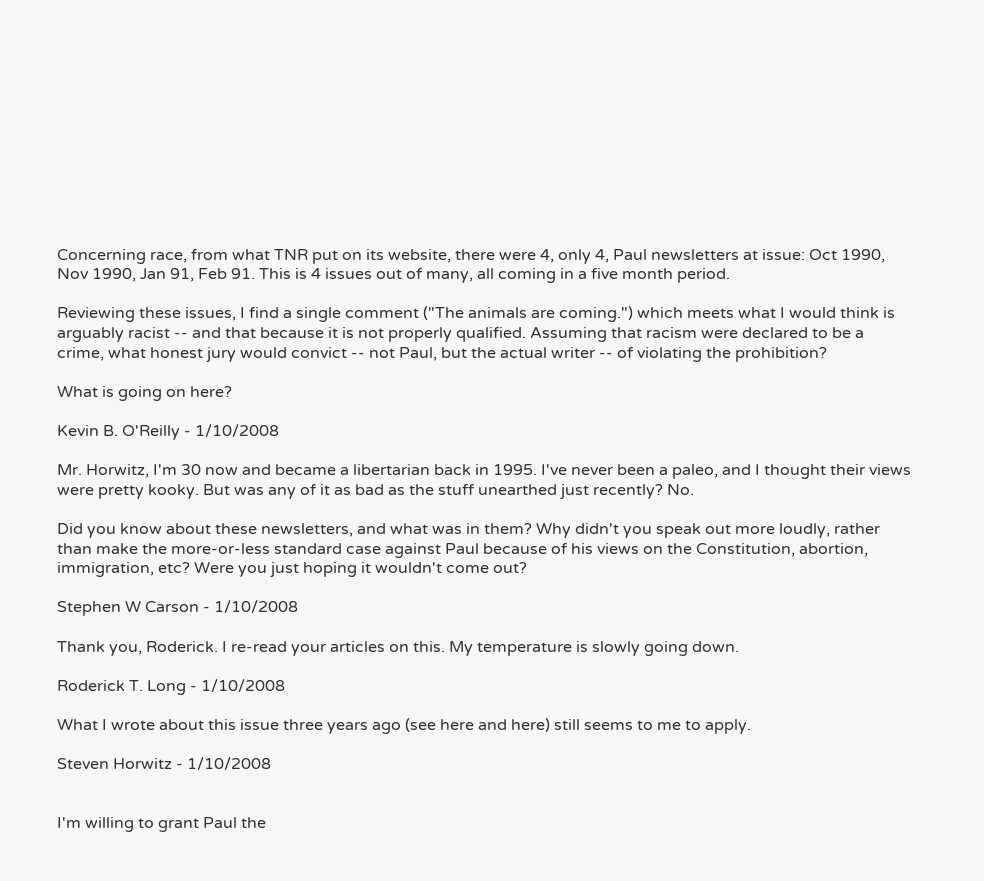Concerning race, from what TNR put on its website, there were 4, only 4, Paul newsletters at issue: Oct 1990, Nov 1990, Jan 91, Feb 91. This is 4 issues out of many, all coming in a five month period.

Reviewing these issues, I find a single comment ("The animals are coming.") which meets what I would think is arguably racist -- and that because it is not properly qualified. Assuming that racism were declared to be a crime, what honest jury would convict -- not Paul, but the actual writer -- of violating the prohibition?

What is going on here?

Kevin B. O'Reilly - 1/10/2008

Mr. Horwitz, I'm 30 now and became a libertarian back in 1995. I've never been a paleo, and I thought their views were pretty kooky. But was any of it as bad as the stuff unearthed just recently? No.

Did you know about these newsletters, and what was in them? Why didn't you speak out more loudly, rather than make the more-or-less standard case against Paul because of his views on the Constitution, abortion, immigration, etc? Were you just hoping it wouldn't come out?

Stephen W Carson - 1/10/2008

Thank you, Roderick. I re-read your articles on this. My temperature is slowly going down.

Roderick T. Long - 1/10/2008

What I wrote about this issue three years ago (see here and here) still seems to me to apply.

Steven Horwitz - 1/10/2008


I'm willing to grant Paul the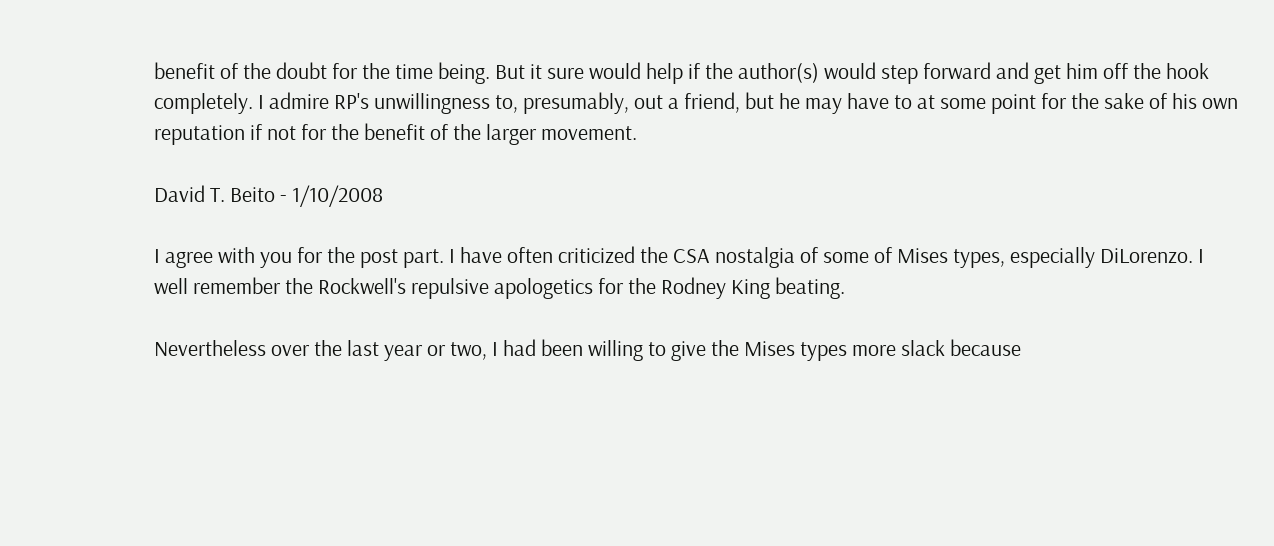benefit of the doubt for the time being. But it sure would help if the author(s) would step forward and get him off the hook completely. I admire RP's unwillingness to, presumably, out a friend, but he may have to at some point for the sake of his own reputation if not for the benefit of the larger movement.

David T. Beito - 1/10/2008

I agree with you for the post part. I have often criticized the CSA nostalgia of some of Mises types, especially DiLorenzo. I well remember the Rockwell's repulsive apologetics for the Rodney King beating.

Nevertheless over the last year or two, I had been willing to give the Mises types more slack because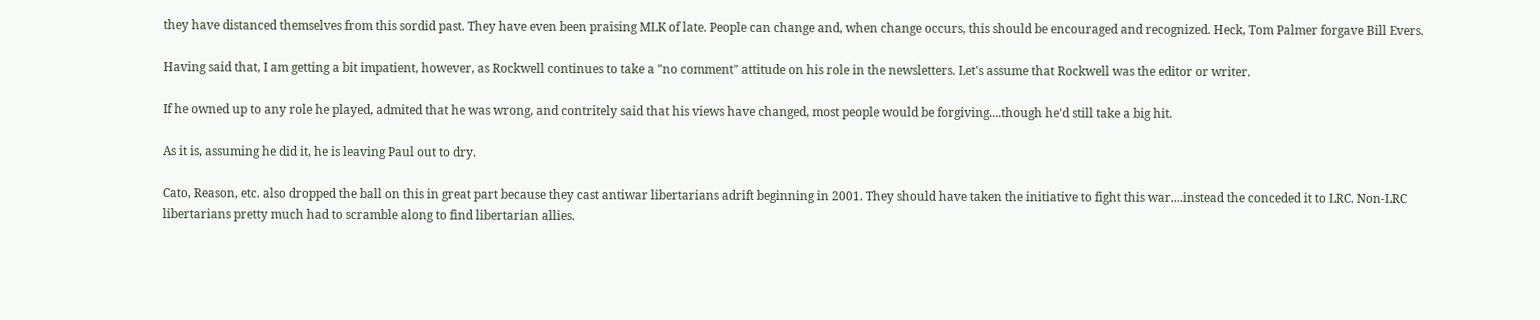they have distanced themselves from this sordid past. They have even been praising MLK of late. People can change and, when change occurs, this should be encouraged and recognized. Heck, Tom Palmer forgave Bill Evers.

Having said that, I am getting a bit impatient, however, as Rockwell continues to take a "no comment" attitude on his role in the newsletters. Let's assume that Rockwell was the editor or writer.

If he owned up to any role he played, admited that he was wrong, and contritely said that his views have changed, most people would be forgiving....though he'd still take a big hit.

As it is, assuming he did it, he is leaving Paul out to dry.

Cato, Reason, etc. also dropped the ball on this in great part because they cast antiwar libertarians adrift beginning in 2001. They should have taken the initiative to fight this war....instead the conceded it to LRC. Non-LRC libertarians pretty much had to scramble along to find libertarian allies.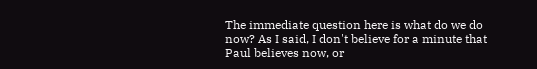The immediate question here is what do we do now? As I said, I don't believe for a minute that Paul believes now, or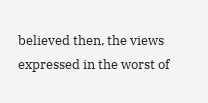believed then, the views expressed in the worst of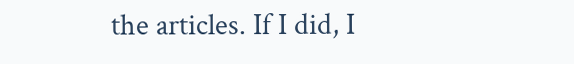the articles. If I did, I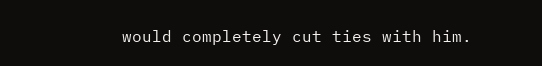would completely cut ties with him.